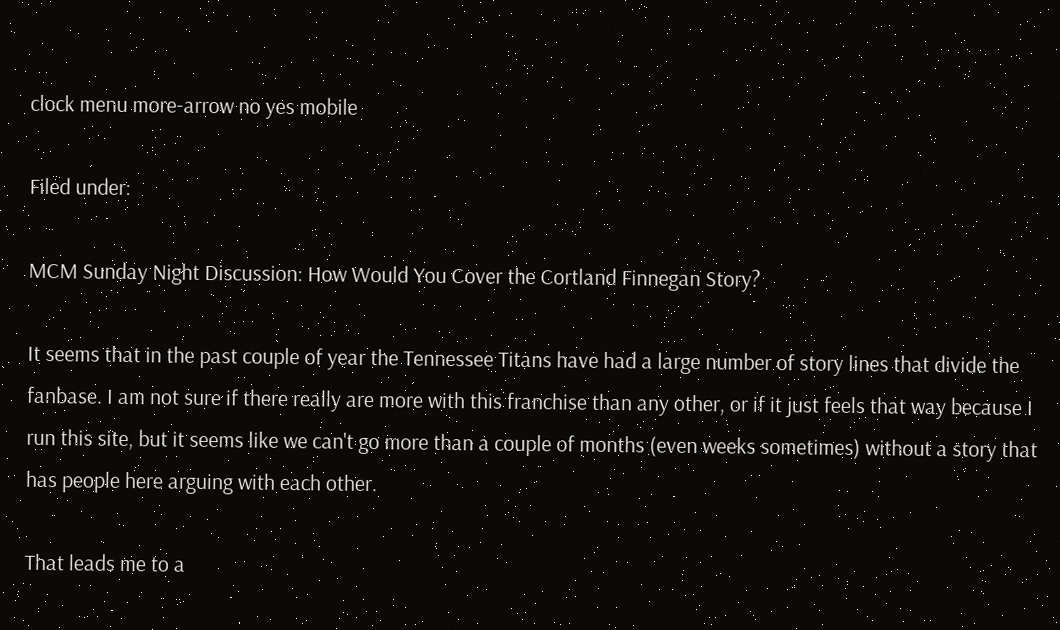clock menu more-arrow no yes mobile

Filed under:

MCM Sunday Night Discussion: How Would You Cover the Cortland Finnegan Story?

It seems that in the past couple of year the Tennessee Titans have had a large number of story lines that divide the fanbase. I am not sure if there really are more with this franchise than any other, or if it just feels that way because I run this site, but it seems like we can't go more than a couple of months (even weeks sometimes) without a story that has people here arguing with each other.

That leads me to a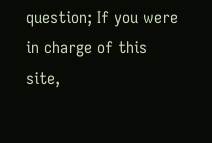question; If you were in charge of this site,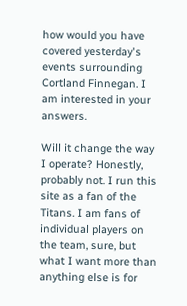how would you have covered yesterday's events surrounding Cortland Finnegan. I am interested in your answers.

Will it change the way I operate? Honestly, probably not. I run this site as a fan of the Titans. I am fans of individual players on the team, sure, but what I want more than anything else is for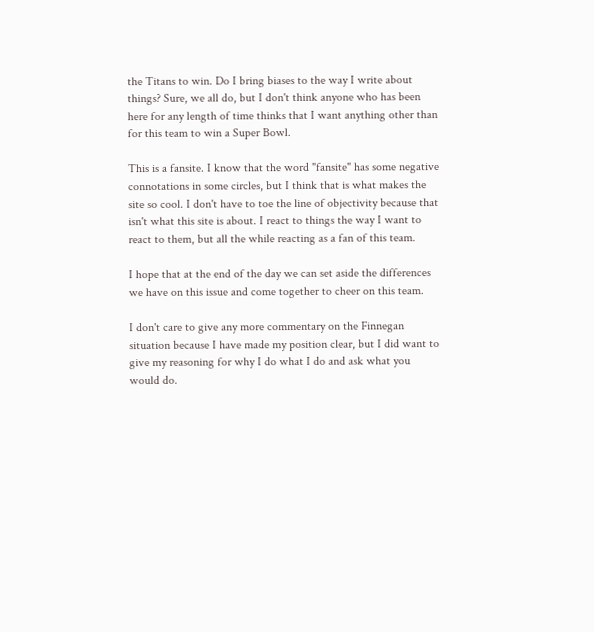the Titans to win. Do I bring biases to the way I write about things? Sure, we all do, but I don't think anyone who has been here for any length of time thinks that I want anything other than for this team to win a Super Bowl.

This is a fansite. I know that the word "fansite" has some negative connotations in some circles, but I think that is what makes the site so cool. I don't have to toe the line of objectivity because that isn't what this site is about. I react to things the way I want to react to them, but all the while reacting as a fan of this team.

I hope that at the end of the day we can set aside the differences we have on this issue and come together to cheer on this team.

I don't care to give any more commentary on the Finnegan situation because I have made my position clear, but I did want to give my reasoning for why I do what I do and ask what you would do.